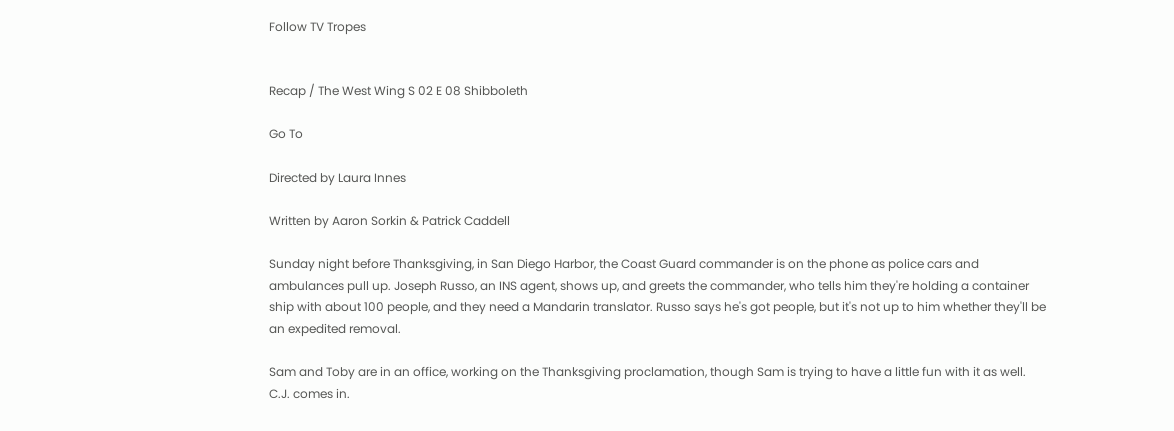Follow TV Tropes


Recap / The West Wing S 02 E 08 Shibboleth

Go To

Directed by Laura Innes

Written by Aaron Sorkin & Patrick Caddell

Sunday night before Thanksgiving, in San Diego Harbor, the Coast Guard commander is on the phone as police cars and ambulances pull up. Joseph Russo, an INS agent, shows up, and greets the commander, who tells him they're holding a container ship with about 100 people, and they need a Mandarin translator. Russo says he's got people, but it's not up to him whether they'll be an expedited removal.

Sam and Toby are in an office, working on the Thanksgiving proclamation, though Sam is trying to have a little fun with it as well. C.J. comes in.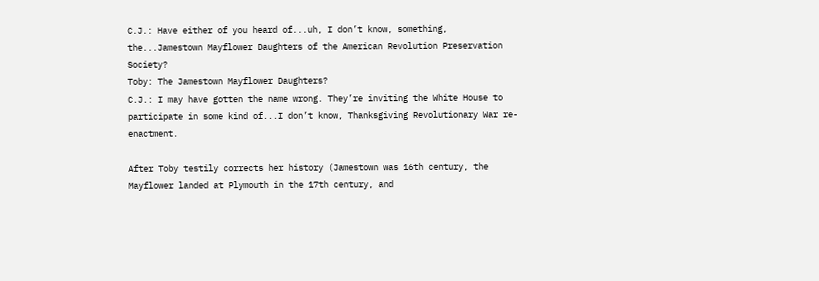C.J.: Have either of you heard of...uh, I don’t know, something, the...Jamestown Mayflower Daughters of the American Revolution Preservation Society?
Toby: The Jamestown Mayflower Daughters?
C.J.: I may have gotten the name wrong. They’re inviting the White House to participate in some kind of...I don’t know, Thanksgiving Revolutionary War re-enactment.

After Toby testily corrects her history (Jamestown was 16th century, the Mayflower landed at Plymouth in the 17th century, and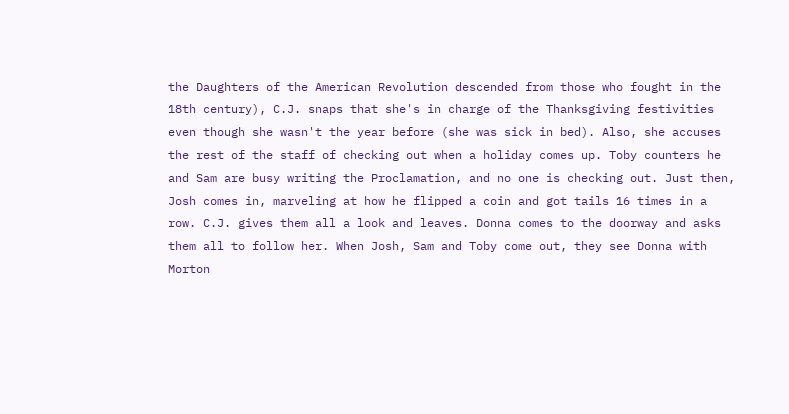the Daughters of the American Revolution descended from those who fought in the 18th century), C.J. snaps that she's in charge of the Thanksgiving festivities even though she wasn't the year before (she was sick in bed). Also, she accuses the rest of the staff of checking out when a holiday comes up. Toby counters he and Sam are busy writing the Proclamation, and no one is checking out. Just then, Josh comes in, marveling at how he flipped a coin and got tails 16 times in a row. C.J. gives them all a look and leaves. Donna comes to the doorway and asks them all to follow her. When Josh, Sam and Toby come out, they see Donna with Morton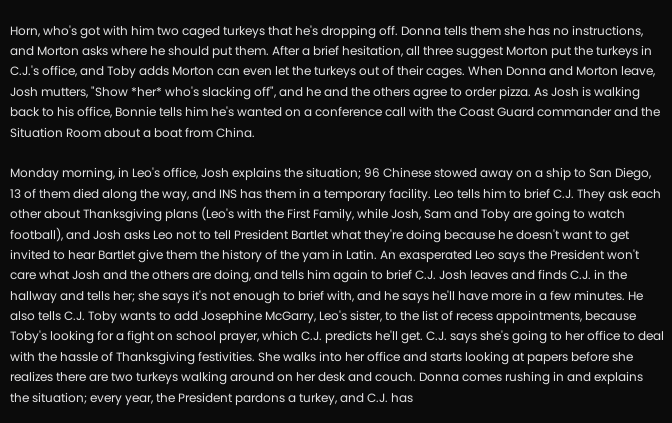Horn, who's got with him two caged turkeys that he's dropping off. Donna tells them she has no instructions, and Morton asks where he should put them. After a brief hesitation, all three suggest Morton put the turkeys in C.J.'s office, and Toby adds Morton can even let the turkeys out of their cages. When Donna and Morton leave, Josh mutters, "Show *her* who's slacking off", and he and the others agree to order pizza. As Josh is walking back to his office, Bonnie tells him he's wanted on a conference call with the Coast Guard commander and the Situation Room about a boat from China.

Monday morning, in Leo's office, Josh explains the situation; 96 Chinese stowed away on a ship to San Diego, 13 of them died along the way, and INS has them in a temporary facility. Leo tells him to brief C.J. They ask each other about Thanksgiving plans (Leo's with the First Family, while Josh, Sam and Toby are going to watch football), and Josh asks Leo not to tell President Bartlet what they're doing because he doesn't want to get invited to hear Bartlet give them the history of the yam in Latin. An exasperated Leo says the President won't care what Josh and the others are doing, and tells him again to brief C.J. Josh leaves and finds C.J. in the hallway and tells her; she says it's not enough to brief with, and he says he'll have more in a few minutes. He also tells C.J. Toby wants to add Josephine McGarry, Leo's sister, to the list of recess appointments, because Toby's looking for a fight on school prayer, which C.J. predicts he'll get. C.J. says she's going to her office to deal with the hassle of Thanksgiving festivities. She walks into her office and starts looking at papers before she realizes there are two turkeys walking around on her desk and couch. Donna comes rushing in and explains the situation; every year, the President pardons a turkey, and C.J. has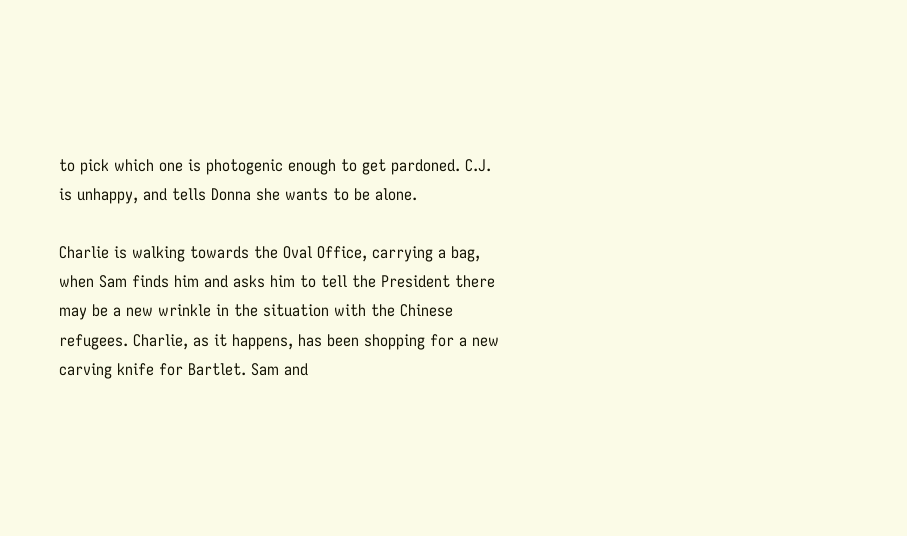to pick which one is photogenic enough to get pardoned. C.J. is unhappy, and tells Donna she wants to be alone.

Charlie is walking towards the Oval Office, carrying a bag, when Sam finds him and asks him to tell the President there may be a new wrinkle in the situation with the Chinese refugees. Charlie, as it happens, has been shopping for a new carving knife for Bartlet. Sam and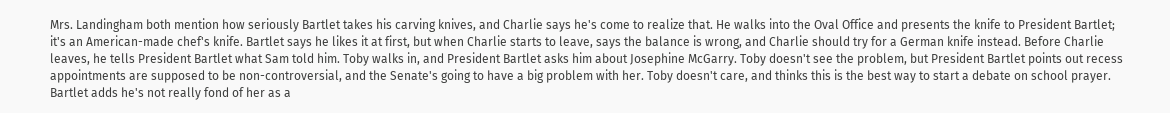Mrs. Landingham both mention how seriously Bartlet takes his carving knives, and Charlie says he's come to realize that. He walks into the Oval Office and presents the knife to President Bartlet; it's an American-made chef's knife. Bartlet says he likes it at first, but when Charlie starts to leave, says the balance is wrong, and Charlie should try for a German knife instead. Before Charlie leaves, he tells President Bartlet what Sam told him. Toby walks in, and President Bartlet asks him about Josephine McGarry. Toby doesn't see the problem, but President Bartlet points out recess appointments are supposed to be non-controversial, and the Senate's going to have a big problem with her. Toby doesn't care, and thinks this is the best way to start a debate on school prayer. Bartlet adds he's not really fond of her as a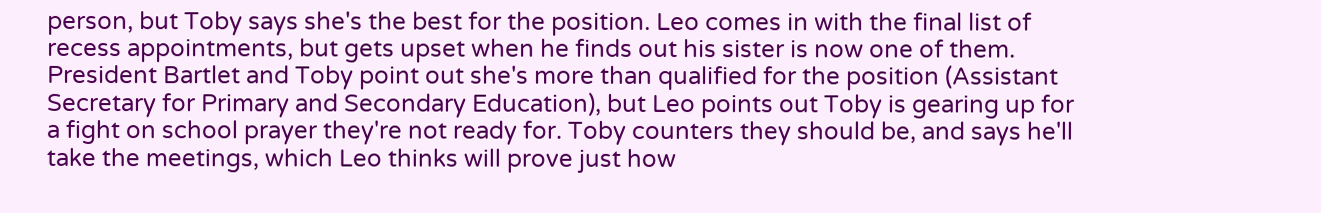person, but Toby says she's the best for the position. Leo comes in with the final list of recess appointments, but gets upset when he finds out his sister is now one of them. President Bartlet and Toby point out she's more than qualified for the position (Assistant Secretary for Primary and Secondary Education), but Leo points out Toby is gearing up for a fight on school prayer they're not ready for. Toby counters they should be, and says he'll take the meetings, which Leo thinks will prove just how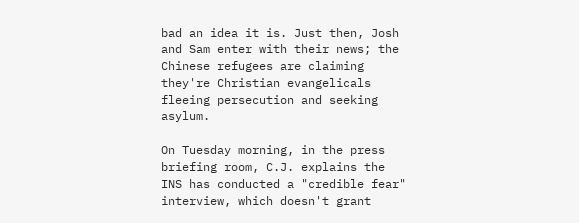bad an idea it is. Just then, Josh and Sam enter with their news; the Chinese refugees are claiming they're Christian evangelicals fleeing persecution and seeking asylum.

On Tuesday morning, in the press briefing room, C.J. explains the INS has conducted a "credible fear" interview, which doesn't grant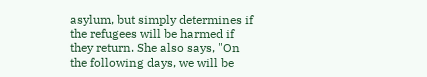asylum, but simply determines if the refugees will be harmed if they return. She also says, "On the following days, we will be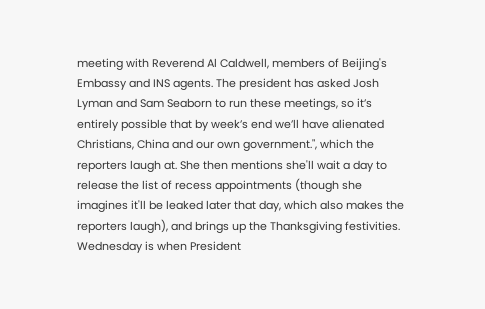meeting with Reverend Al Caldwell, members of Beijing's Embassy and INS agents. The president has asked Josh Lyman and Sam Seaborn to run these meetings, so it’s entirely possible that by week’s end we’ll have alienated Christians, China and our own government.", which the reporters laugh at. She then mentions she'll wait a day to release the list of recess appointments (though she imagines it'll be leaked later that day, which also makes the reporters laugh), and brings up the Thanksgiving festivities. Wednesday is when President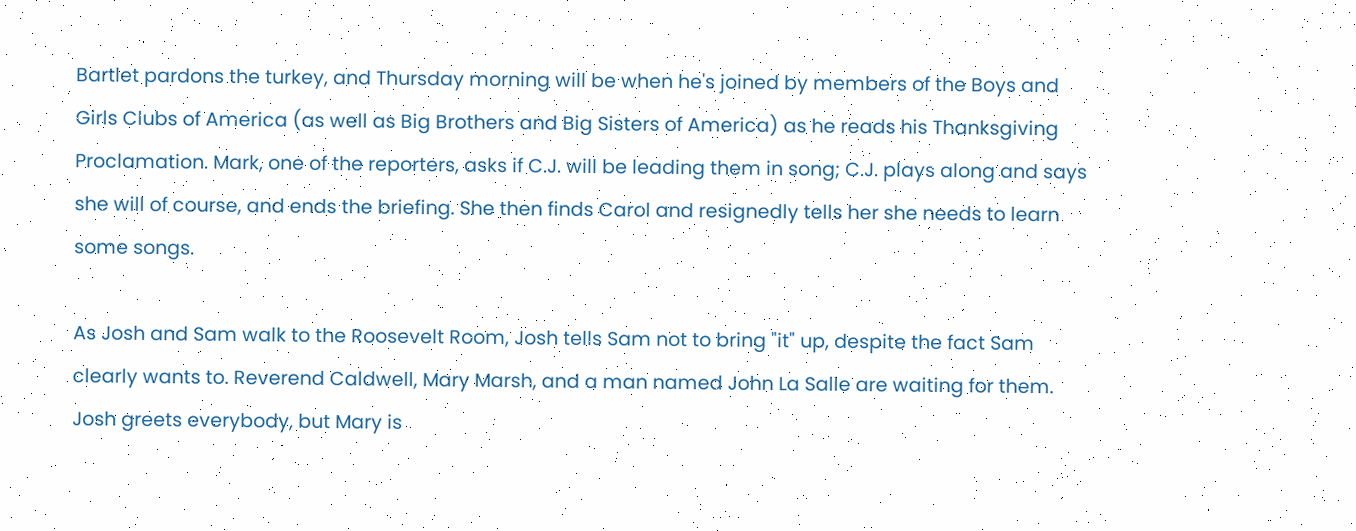Bartlet pardons the turkey, and Thursday morning will be when he's joined by members of the Boys and Girls Clubs of America (as well as Big Brothers and Big Sisters of America) as he reads his Thanksgiving Proclamation. Mark, one of the reporters, asks if C.J. will be leading them in song; C.J. plays along and says she will of course, and ends the briefing. She then finds Carol and resignedly tells her she needs to learn some songs.

As Josh and Sam walk to the Roosevelt Room, Josh tells Sam not to bring "it" up, despite the fact Sam clearly wants to. Reverend Caldwell, Mary Marsh, and a man named John La Salle are waiting for them. Josh greets everybody, but Mary is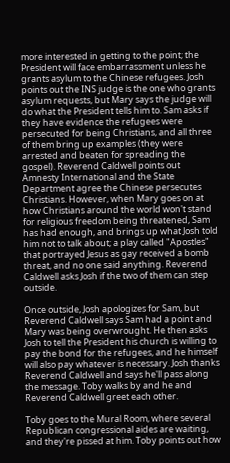more interested in getting to the point; the President will face embarrassment unless he grants asylum to the Chinese refugees. Josh points out the INS judge is the one who grants asylum requests, but Mary says the judge will do what the President tells him to. Sam asks if they have evidence the refugees were persecuted for being Christians, and all three of them bring up examples (they were arrested and beaten for spreading the gospel). Reverend Caldwell points out Amnesty International and the State Department agree the Chinese persecutes Christians. However, when Mary goes on at how Christians around the world won't stand for religious freedom being threatened, Sam has had enough, and brings up what Josh told him not to talk about; a play called "Apostles" that portrayed Jesus as gay received a bomb threat, and no one said anything. Reverend Caldwell asks Josh if the two of them can step outside.

Once outside, Josh apologizes for Sam, but Reverend Caldwell says Sam had a point and Mary was being overwrought. He then asks Josh to tell the President his church is willing to pay the bond for the refugees, and he himself will also pay whatever is necessary. Josh thanks Reverend Caldwell and says he'll pass along the message. Toby walks by and he and Reverend Caldwell greet each other.

Toby goes to the Mural Room, where several Republican congressional aides are waiting, and they're pissed at him. Toby points out how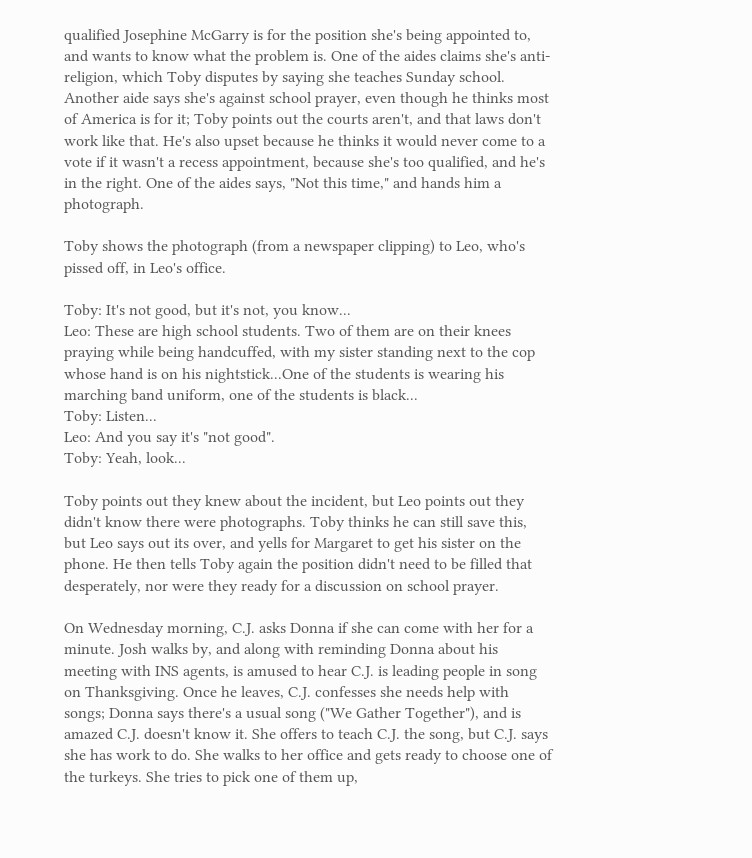qualified Josephine McGarry is for the position she's being appointed to, and wants to know what the problem is. One of the aides claims she's anti-religion, which Toby disputes by saying she teaches Sunday school. Another aide says she's against school prayer, even though he thinks most of America is for it; Toby points out the courts aren't, and that laws don't work like that. He's also upset because he thinks it would never come to a vote if it wasn't a recess appointment, because she's too qualified, and he's in the right. One of the aides says, "Not this time," and hands him a photograph.

Toby shows the photograph (from a newspaper clipping) to Leo, who's pissed off, in Leo's office.

Toby: It's not good, but it's not, you know...
Leo: These are high school students. Two of them are on their knees praying while being handcuffed, with my sister standing next to the cop whose hand is on his nightstick...One of the students is wearing his marching band uniform, one of the students is black...
Toby: Listen...
Leo: And you say it's "not good".
Toby: Yeah, look...

Toby points out they knew about the incident, but Leo points out they didn't know there were photographs. Toby thinks he can still save this, but Leo says out its over, and yells for Margaret to get his sister on the phone. He then tells Toby again the position didn't need to be filled that desperately, nor were they ready for a discussion on school prayer.

On Wednesday morning, C.J. asks Donna if she can come with her for a minute. Josh walks by, and along with reminding Donna about his meeting with INS agents, is amused to hear C.J. is leading people in song on Thanksgiving. Once he leaves, C.J. confesses she needs help with songs; Donna says there's a usual song ("We Gather Together"), and is amazed C.J. doesn't know it. She offers to teach C.J. the song, but C.J. says she has work to do. She walks to her office and gets ready to choose one of the turkeys. She tries to pick one of them up,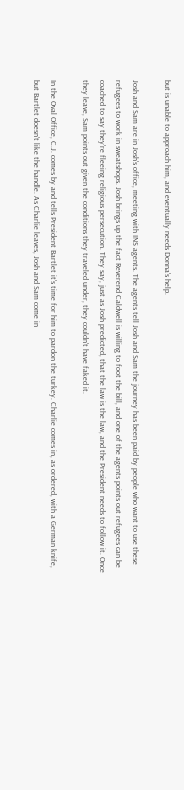but is unable to approach him, and eventually needs Donna's help.

Josh and Sam are in Josh's office, meeting with INS agents. The agents tell Josh and Sam the journey has been paid by people who want to use these refugees to work in sweatshops. Josh brings up the fact Reverend Caldwell is willing to foot the bill, and one of the agents points out refugees can be coached to say they're fleeing religious persecution. They say, just as Josh predicted, that the law is the law, and the President needs to follow it. Once they leave, Sam points out given the conditions they traveled under, they couldn't have faked it.

In the Oval Office, C.J. comes by and tells President Bartlet it's time for him to pardon the turkey. Charlie comes in, as ordered, with a German knife, but Bartlet doesn't like the handle. As Charlie leaves, Josh and Sam come in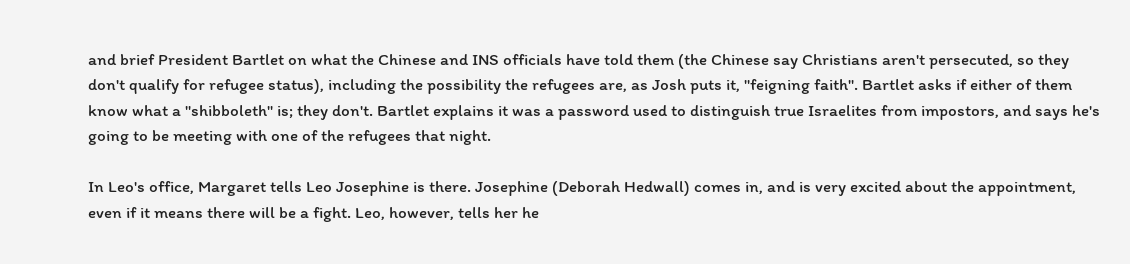and brief President Bartlet on what the Chinese and INS officials have told them (the Chinese say Christians aren't persecuted, so they don't qualify for refugee status), including the possibility the refugees are, as Josh puts it, "feigning faith". Bartlet asks if either of them know what a "shibboleth" is; they don't. Bartlet explains it was a password used to distinguish true Israelites from impostors, and says he's going to be meeting with one of the refugees that night.

In Leo's office, Margaret tells Leo Josephine is there. Josephine (Deborah Hedwall) comes in, and is very excited about the appointment, even if it means there will be a fight. Leo, however, tells her he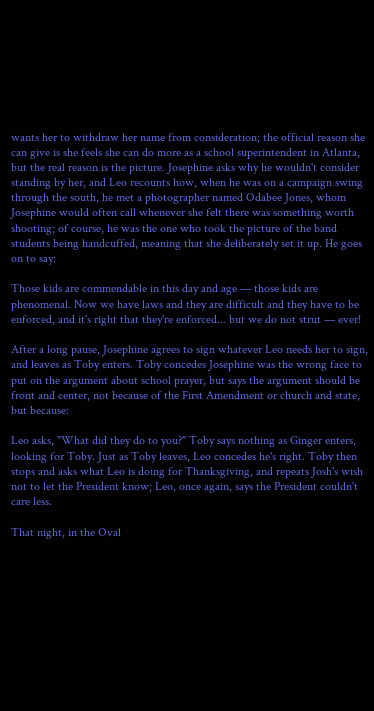wants her to withdraw her name from consideration; the official reason she can give is she feels she can do more as a school superintendent in Atlanta, but the real reason is the picture. Josephine asks why he wouldn't consider standing by her, and Leo recounts how, when he was on a campaign swing through the south, he met a photographer named Odabee Jones, whom Josephine would often call whenever she felt there was something worth shooting; of course, he was the one who took the picture of the band students being handcuffed, meaning that she deliberately set it up. He goes on to say:

Those kids are commendable in this day and age — those kids are phenomenal. Now we have laws and they are difficult and they have to be enforced, and it's right that they're enforced... but we do not strut — ever!

After a long pause, Josephine agrees to sign whatever Leo needs her to sign, and leaves as Toby enters. Toby concedes Josephine was the wrong face to put on the argument about school prayer, but says the argument should be front and center, not because of the First Amendment or church and state, but because:

Leo asks, "What did they do to you?" Toby says nothing as Ginger enters, looking for Toby. Just as Toby leaves, Leo concedes he's right. Toby then stops and asks what Leo is doing for Thanksgiving, and repeats Josh's wish not to let the President know; Leo, once again, says the President couldn't care less.

That night, in the Oval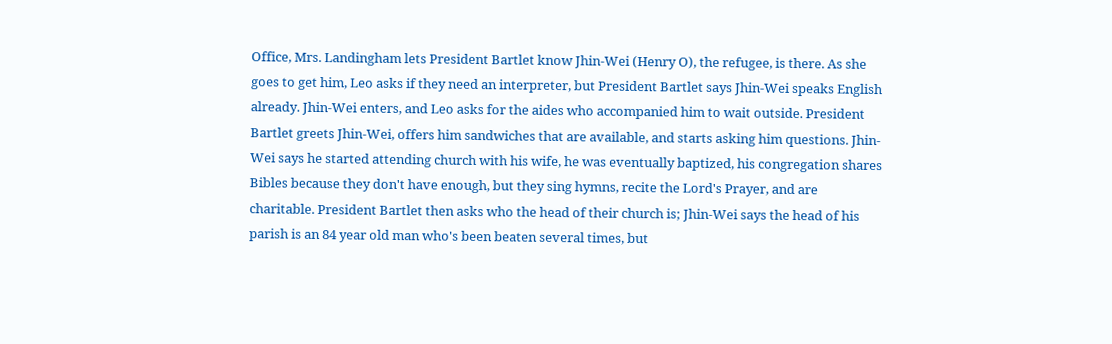Office, Mrs. Landingham lets President Bartlet know Jhin-Wei (Henry O), the refugee, is there. As she goes to get him, Leo asks if they need an interpreter, but President Bartlet says Jhin-Wei speaks English already. Jhin-Wei enters, and Leo asks for the aides who accompanied him to wait outside. President Bartlet greets Jhin-Wei, offers him sandwiches that are available, and starts asking him questions. Jhin-Wei says he started attending church with his wife, he was eventually baptized, his congregation shares Bibles because they don't have enough, but they sing hymns, recite the Lord's Prayer, and are charitable. President Bartlet then asks who the head of their church is; Jhin-Wei says the head of his parish is an 84 year old man who's been beaten several times, but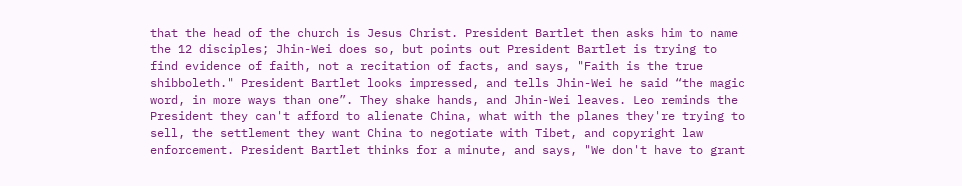that the head of the church is Jesus Christ. President Bartlet then asks him to name the 12 disciples; Jhin-Wei does so, but points out President Bartlet is trying to find evidence of faith, not a recitation of facts, and says, "Faith is the true shibboleth." President Bartlet looks impressed, and tells Jhin-Wei he said “the magic word, in more ways than one”. They shake hands, and Jhin-Wei leaves. Leo reminds the President they can't afford to alienate China, what with the planes they're trying to sell, the settlement they want China to negotiate with Tibet, and copyright law enforcement. President Bartlet thinks for a minute, and says, "We don't have to grant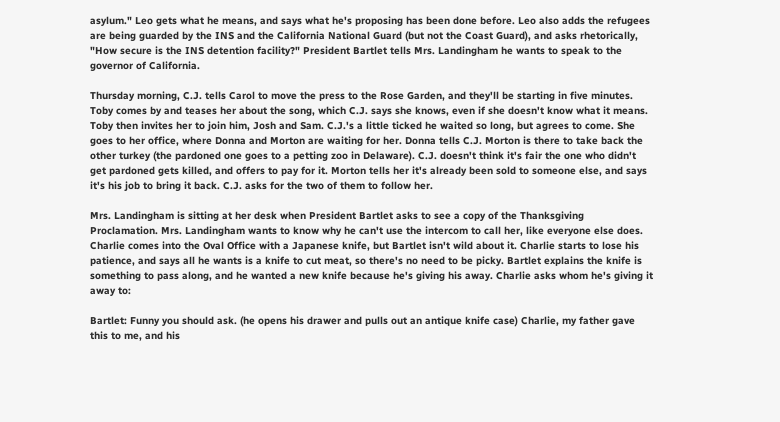asylum." Leo gets what he means, and says what he's proposing has been done before. Leo also adds the refugees are being guarded by the INS and the California National Guard (but not the Coast Guard), and asks rhetorically, "How secure is the INS detention facility?" President Bartlet tells Mrs. Landingham he wants to speak to the governor of California.

Thursday morning, C.J. tells Carol to move the press to the Rose Garden, and they'll be starting in five minutes. Toby comes by and teases her about the song, which C.J. says she knows, even if she doesn't know what it means. Toby then invites her to join him, Josh and Sam. C.J.'s a little ticked he waited so long, but agrees to come. She goes to her office, where Donna and Morton are waiting for her. Donna tells C.J. Morton is there to take back the other turkey (the pardoned one goes to a petting zoo in Delaware). C.J. doesn't think it's fair the one who didn't get pardoned gets killed, and offers to pay for it. Morton tells her it's already been sold to someone else, and says it's his job to bring it back. C.J. asks for the two of them to follow her.

Mrs. Landingham is sitting at her desk when President Bartlet asks to see a copy of the Thanksgiving Proclamation. Mrs. Landingham wants to know why he can't use the intercom to call her, like everyone else does. Charlie comes into the Oval Office with a Japanese knife, but Bartlet isn't wild about it. Charlie starts to lose his patience, and says all he wants is a knife to cut meat, so there's no need to be picky. Bartlet explains the knife is something to pass along, and he wanted a new knife because he's giving his away. Charlie asks whom he's giving it away to:

Bartlet: Funny you should ask. (he opens his drawer and pulls out an antique knife case) Charlie, my father gave this to me, and his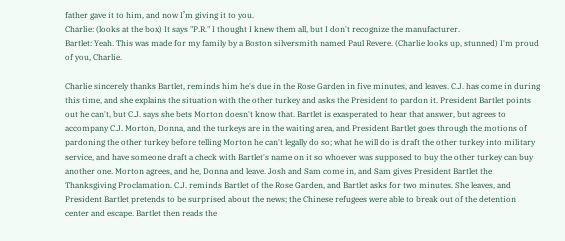father gave it to him, and now I’m giving it to you.
Charlie: (looks at the box) It says "P.R." I thought I knew them all, but I don't recognize the manufacturer.
Bartlet: Yeah. This was made for my family by a Boston silversmith named Paul Revere. (Charlie looks up, stunned) I'm proud of you, Charlie.

Charlie sincerely thanks Bartlet, reminds him he's due in the Rose Garden in five minutes, and leaves. C.J. has come in during this time, and she explains the situation with the other turkey and asks the President to pardon it. President Bartlet points out he can't, but C.J. says she bets Morton doesn't know that. Bartlet is exasperated to hear that answer, but agrees to accompany C.J. Morton, Donna, and the turkeys are in the waiting area, and President Bartlet goes through the motions of pardoning the other turkey before telling Morton he can't legally do so; what he will do is draft the other turkey into military service, and have someone draft a check with Bartlet's name on it so whoever was supposed to buy the other turkey can buy another one. Morton agrees, and he, Donna and leave. Josh and Sam come in, and Sam gives President Bartlet the Thanksgiving Proclamation. C.J. reminds Bartlet of the Rose Garden, and Bartlet asks for two minutes. She leaves, and President Bartlet pretends to be surprised about the news; the Chinese refugees were able to break out of the detention center and escape. Bartlet then reads the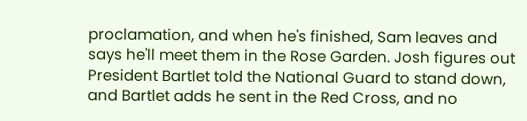proclamation, and when he's finished, Sam leaves and says he'll meet them in the Rose Garden. Josh figures out President Bartlet told the National Guard to stand down, and Bartlet adds he sent in the Red Cross, and no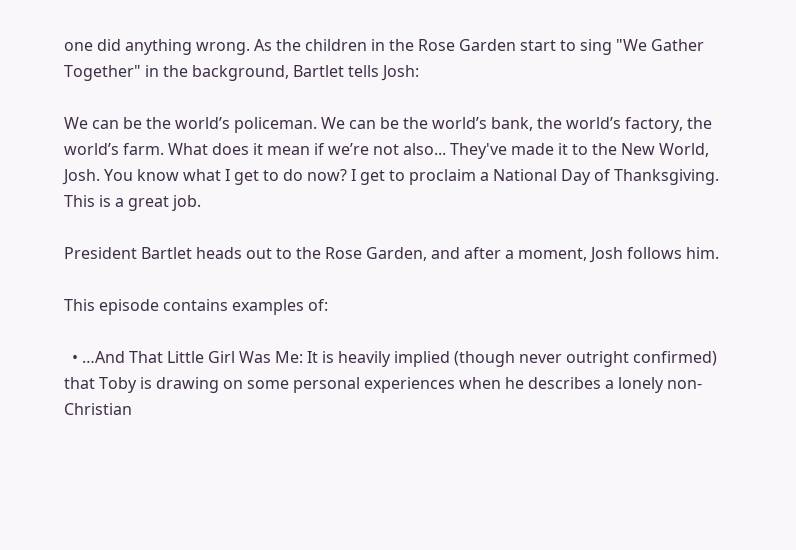one did anything wrong. As the children in the Rose Garden start to sing "We Gather Together" in the background, Bartlet tells Josh:

We can be the world’s policeman. We can be the world’s bank, the world’s factory, the world’s farm. What does it mean if we’re not also... They've made it to the New World, Josh. You know what I get to do now? I get to proclaim a National Day of Thanksgiving. This is a great job.

President Bartlet heads out to the Rose Garden, and after a moment, Josh follows him.

This episode contains examples of:

  • …And That Little Girl Was Me: It is heavily implied (though never outright confirmed) that Toby is drawing on some personal experiences when he describes a lonely non-Christian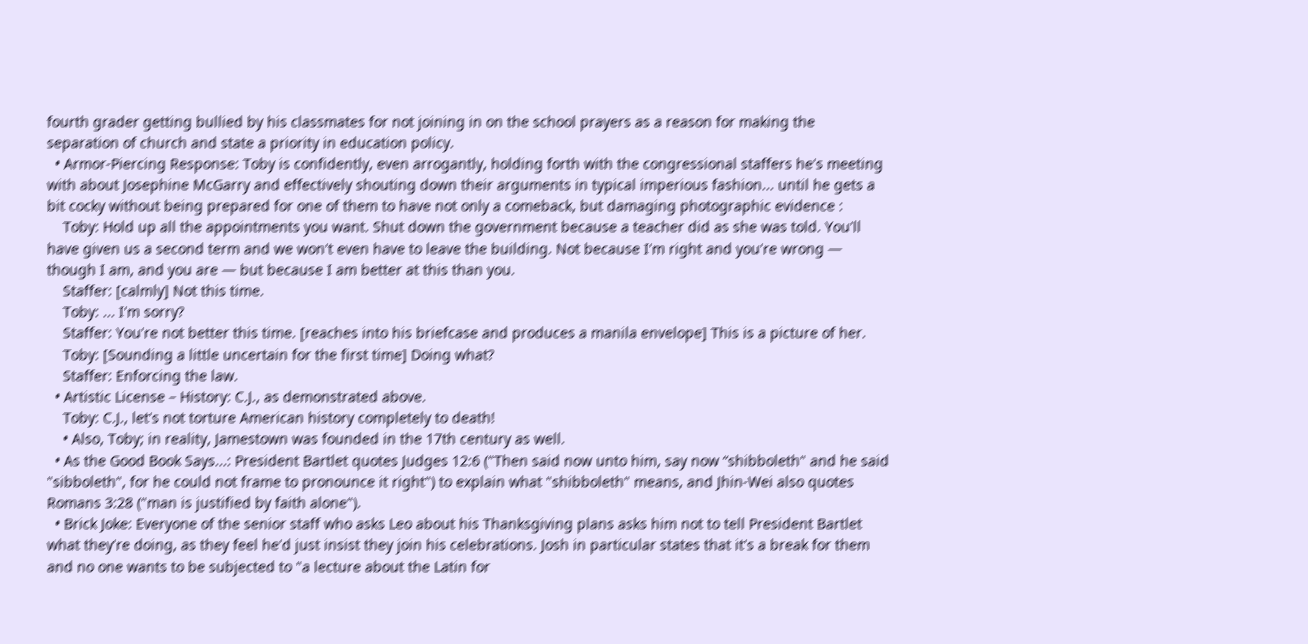fourth grader getting bullied by his classmates for not joining in on the school prayers as a reason for making the separation of church and state a priority in education policy.
  • Armor-Piercing Response: Toby is confidently, even arrogantly, holding forth with the congressional staffers he's meeting with about Josephine McGarry and effectively shouting down their arguments in typical imperious fashion... until he gets a bit cocky without being prepared for one of them to have not only a comeback, but damaging photographic evidence :
    Toby: Hold up all the appointments you want. Shut down the government because a teacher did as she was told. You'll have given us a second term and we won't even have to leave the building. Not because I'm right and you're wrong — though I am, and you are — but because I am better at this than you.
    Staffer: [calmly] Not this time.
    Toby: ... I'm sorry?
    Staffer: You're not better this time. [reaches into his briefcase and produces a manila envelope] This is a picture of her.
    Toby: [Sounding a little uncertain for the first time] Doing what?
    Staffer: Enforcing the law.
  • Artistic License – History: C.J., as demonstrated above.
    Toby: C.J., let's not torture American history completely to death!
    • Also, Toby; in reality, Jamestown was founded in the 17th century as well.
  • As the Good Book Says...: President Bartlet quotes Judges 12:6 ("Then said now unto him, say now “shibboleth" and he said "sibboleth", for he could not frame to pronounce it right") to explain what "shibboleth" means, and Jhin-Wei also quotes Romans 3:28 ("man is justified by faith alone").
  • Brick Joke: Everyone of the senior staff who asks Leo about his Thanksgiving plans asks him not to tell President Bartlet what they're doing, as they feel he'd just insist they join his celebrations. Josh in particular states that it's a break for them and no one wants to be subjected to "a lecture about the Latin for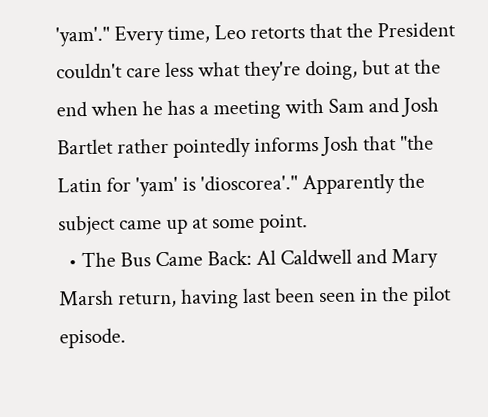'yam'." Every time, Leo retorts that the President couldn't care less what they're doing, but at the end when he has a meeting with Sam and Josh Bartlet rather pointedly informs Josh that "the Latin for 'yam' is 'dioscorea'." Apparently the subject came up at some point.
  • The Bus Came Back: Al Caldwell and Mary Marsh return, having last been seen in the pilot episode.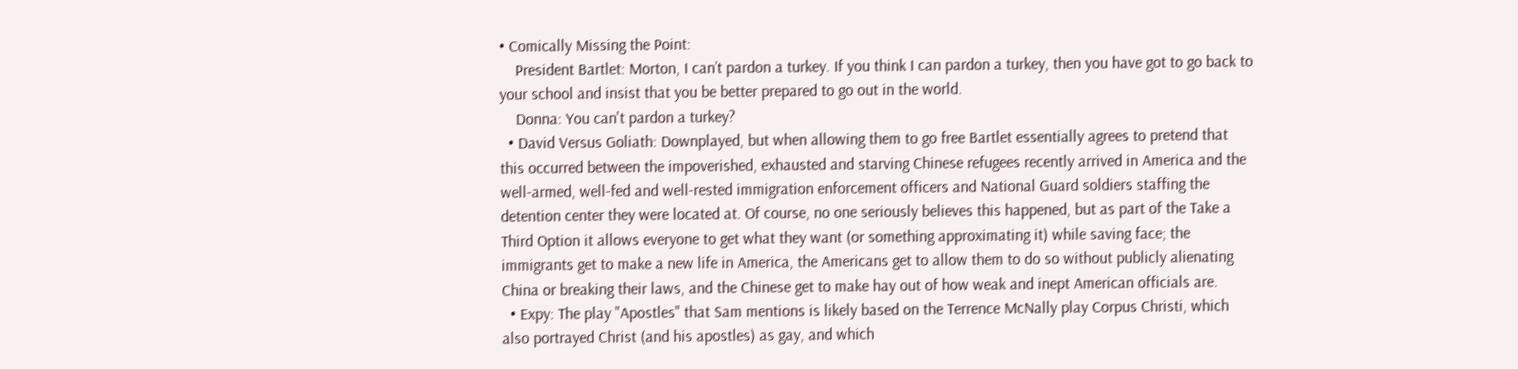• Comically Missing the Point:
    President Bartlet: Morton, I can’t pardon a turkey. If you think I can pardon a turkey, then you have got to go back to your school and insist that you be better prepared to go out in the world.
    Donna: You can't pardon a turkey?
  • David Versus Goliath: Downplayed, but when allowing them to go free Bartlet essentially agrees to pretend that this occurred between the impoverished, exhausted and starving Chinese refugees recently arrived in America and the well-armed, well-fed and well-rested immigration enforcement officers and National Guard soldiers staffing the detention center they were located at. Of course, no one seriously believes this happened, but as part of the Take a Third Option it allows everyone to get what they want (or something approximating it) while saving face; the immigrants get to make a new life in America, the Americans get to allow them to do so without publicly alienating China or breaking their laws, and the Chinese get to make hay out of how weak and inept American officials are.
  • Expy: The play "Apostles" that Sam mentions is likely based on the Terrence McNally play Corpus Christi, which also portrayed Christ (and his apostles) as gay, and which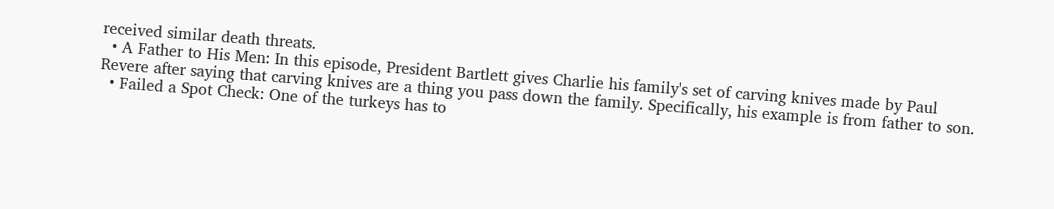received similar death threats.
  • A Father to His Men: In this episode, President Bartlett gives Charlie his family's set of carving knives made by Paul Revere after saying that carving knives are a thing you pass down the family. Specifically, his example is from father to son.
  • Failed a Spot Check: One of the turkeys has to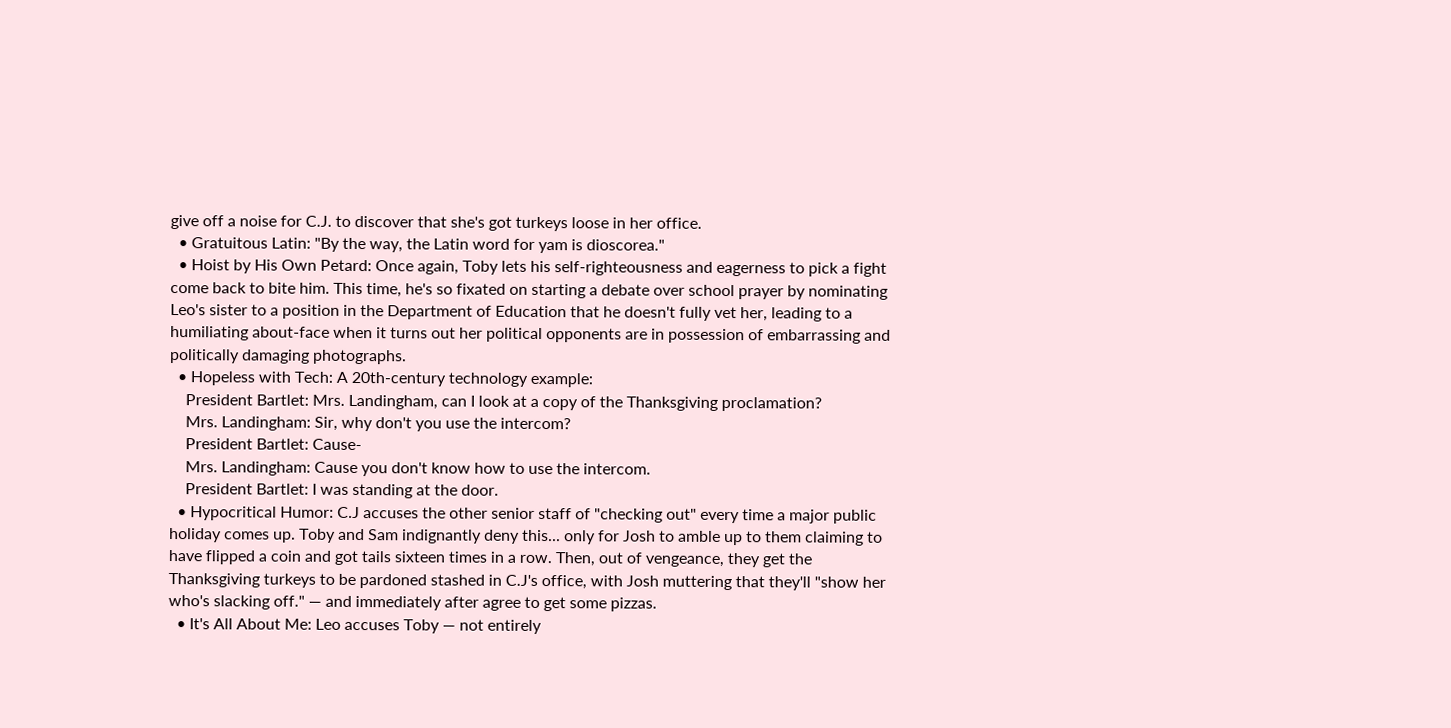give off a noise for C.J. to discover that she's got turkeys loose in her office.
  • Gratuitous Latin: "By the way, the Latin word for yam is dioscorea."
  • Hoist by His Own Petard: Once again, Toby lets his self-righteousness and eagerness to pick a fight come back to bite him. This time, he's so fixated on starting a debate over school prayer by nominating Leo's sister to a position in the Department of Education that he doesn't fully vet her, leading to a humiliating about-face when it turns out her political opponents are in possession of embarrassing and politically damaging photographs.
  • Hopeless with Tech: A 20th-century technology example:
    President Bartlet: Mrs. Landingham, can I look at a copy of the Thanksgiving proclamation?
    Mrs. Landingham: Sir, why don't you use the intercom?
    President Bartlet: Cause-
    Mrs. Landingham: Cause you don't know how to use the intercom.
    President Bartlet: I was standing at the door.
  • Hypocritical Humor: C.J accuses the other senior staff of "checking out" every time a major public holiday comes up. Toby and Sam indignantly deny this... only for Josh to amble up to them claiming to have flipped a coin and got tails sixteen times in a row. Then, out of vengeance, they get the Thanksgiving turkeys to be pardoned stashed in C.J's office, with Josh muttering that they'll "show her who's slacking off." — and immediately after agree to get some pizzas.
  • It's All About Me: Leo accuses Toby — not entirely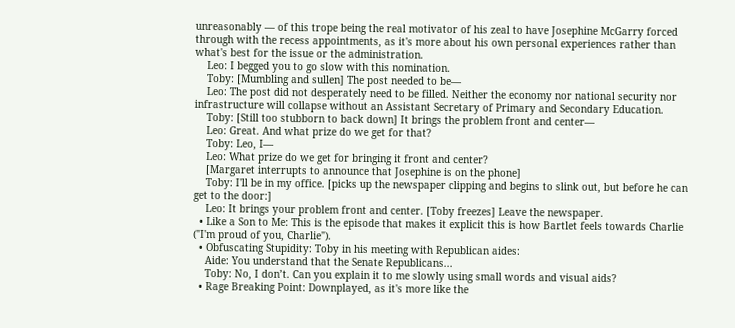unreasonably — of this trope being the real motivator of his zeal to have Josephine McGarry forced through with the recess appointments, as it's more about his own personal experiences rather than what's best for the issue or the administration.
    Leo: I begged you to go slow with this nomination.
    Toby: [Mumbling and sullen] The post needed to be—
    Leo: The post did not desperately need to be filled. Neither the economy nor national security nor infrastructure will collapse without an Assistant Secretary of Primary and Secondary Education.
    Toby: [Still too stubborn to back down] It brings the problem front and center—
    Leo: Great. And what prize do we get for that?
    Toby: Leo, I—
    Leo: What prize do we get for bringing it front and center?
    [Margaret interrupts to announce that Josephine is on the phone]
    Toby: I'll be in my office. [picks up the newspaper clipping and begins to slink out, but before he can get to the door:]
    Leo: It brings your problem front and center. [Toby freezes] Leave the newspaper.
  • Like a Son to Me: This is the episode that makes it explicit this is how Bartlet feels towards Charlie ("I'm proud of you, Charlie").
  • Obfuscating Stupidity: Toby in his meeting with Republican aides:
    Aide: You understand that the Senate Republicans...
    Toby: No, I don’t. Can you explain it to me slowly using small words and visual aids?
  • Rage Breaking Point: Downplayed, as it's more like the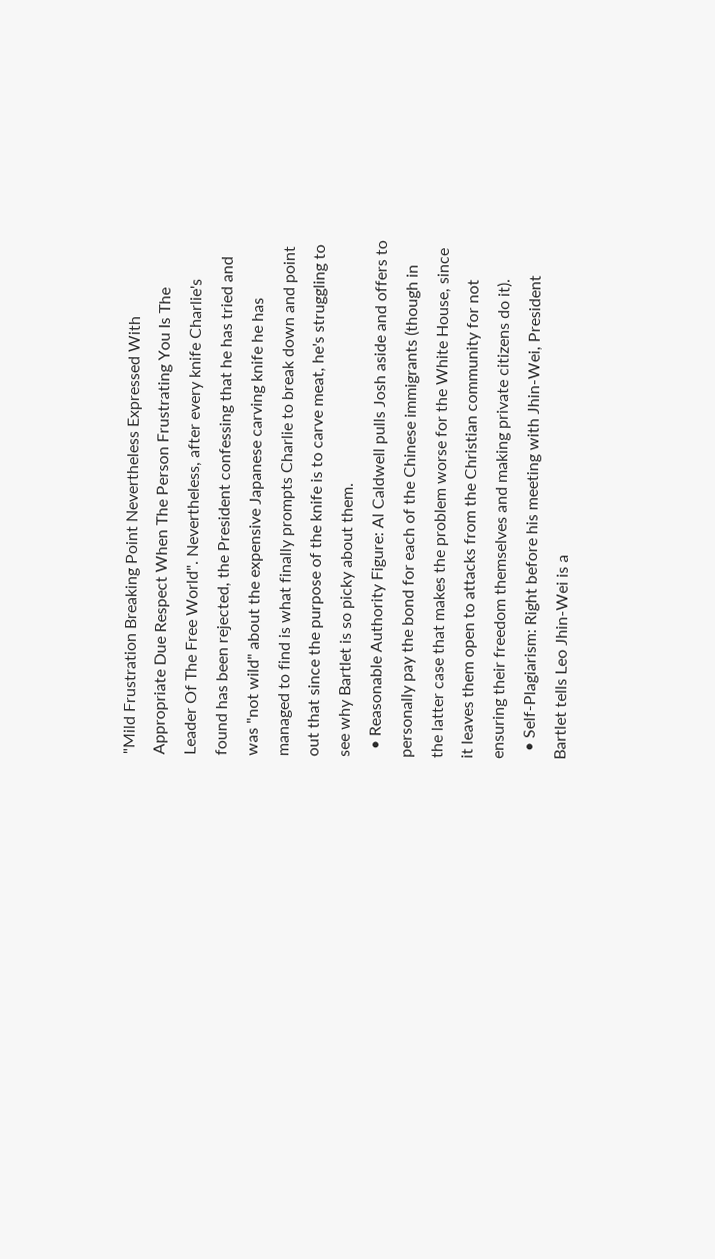"Mild Frustration Breaking Point Nevertheless Expressed With Appropriate Due Respect When The Person Frustrating You Is The Leader Of The Free World". Nevertheless, after every knife Charlie's found has been rejected, the President confessing that he has tried and was "not wild" about the expensive Japanese carving knife he has managed to find is what finally prompts Charlie to break down and point out that since the purpose of the knife is to carve meat, he's struggling to see why Bartlet is so picky about them.
  • Reasonable Authority Figure: Al Caldwell pulls Josh aside and offers to personally pay the bond for each of the Chinese immigrants (though in the latter case that makes the problem worse for the White House, since it leaves them open to attacks from the Christian community for not ensuring their freedom themselves and making private citizens do it).
  • Self-Plagiarism: Right before his meeting with Jhin-Wei, President Bartlet tells Leo Jhin-Wei is a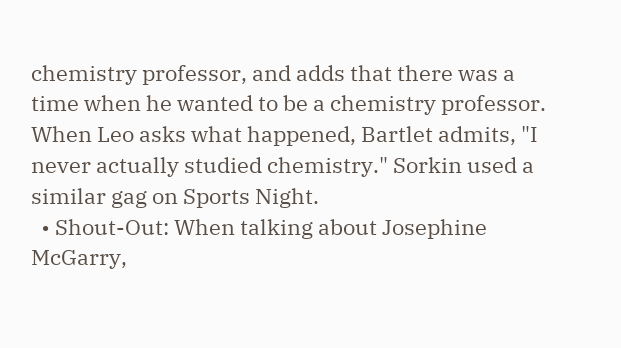chemistry professor, and adds that there was a time when he wanted to be a chemistry professor. When Leo asks what happened, Bartlet admits, "I never actually studied chemistry." Sorkin used a similar gag on Sports Night.
  • Shout-Out: When talking about Josephine McGarry,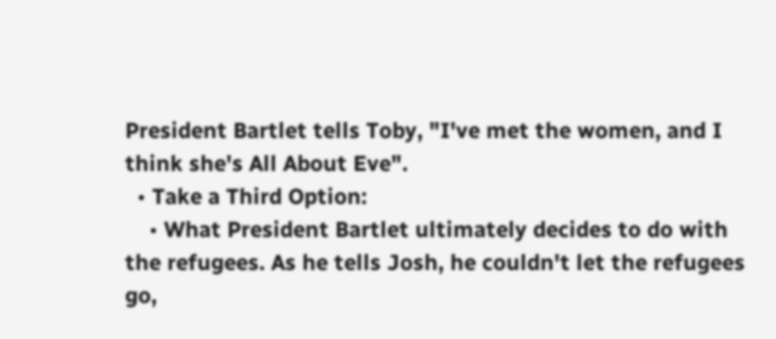President Bartlet tells Toby, "I've met the women, and I think she's All About Eve".
  • Take a Third Option:
    • What President Bartlet ultimately decides to do with the refugees. As he tells Josh, he couldn't let the refugees go,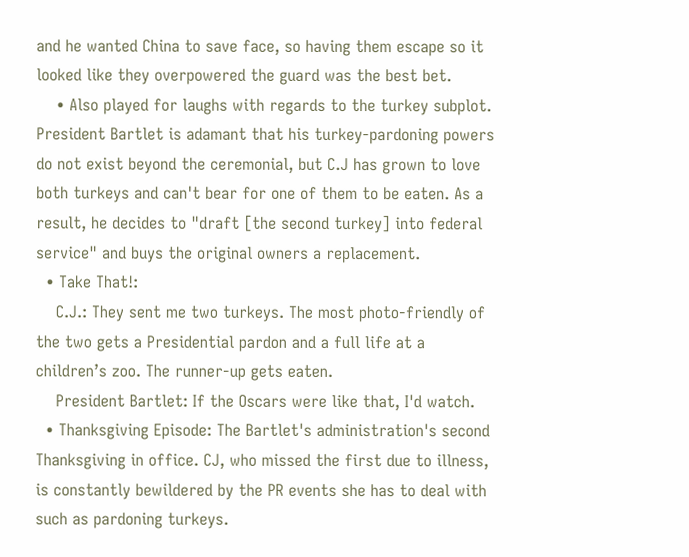and he wanted China to save face, so having them escape so it looked like they overpowered the guard was the best bet.
    • Also played for laughs with regards to the turkey subplot. President Bartlet is adamant that his turkey-pardoning powers do not exist beyond the ceremonial, but C.J has grown to love both turkeys and can't bear for one of them to be eaten. As a result, he decides to "draft [the second turkey] into federal service" and buys the original owners a replacement.
  • Take That!:
    C.J.: They sent me two turkeys. The most photo-friendly of the two gets a Presidential pardon and a full life at a children’s zoo. The runner-up gets eaten.
    President Bartlet: If the Oscars were like that, I'd watch.
  • Thanksgiving Episode: The Bartlet's administration's second Thanksgiving in office. CJ, who missed the first due to illness, is constantly bewildered by the PR events she has to deal with such as pardoning turkeys.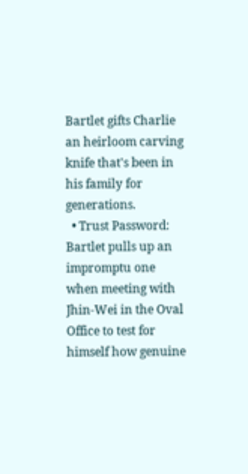Bartlet gifts Charlie an heirloom carving knife that's been in his family for generations.
  • Trust Password: Bartlet pulls up an impromptu one when meeting with Jhin-Wei in the Oval Office to test for himself how genuine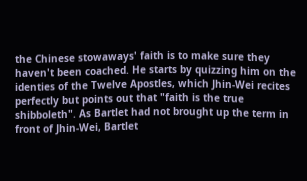the Chinese stowaways' faith is to make sure they haven't been coached. He starts by quizzing him on the identies of the Twelve Apostles, which Jhin-Wei recites perfectly but points out that "faith is the true shibboleth". As Bartlet had not brought up the term in front of Jhin-Wei, Bartlet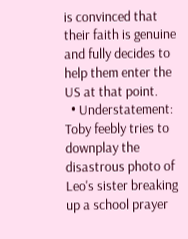is convinced that their faith is genuine and fully decides to help them enter the US at that point.
  • Understatement: Toby feebly tries to downplay the disastrous photo of Leo's sister breaking up a school prayer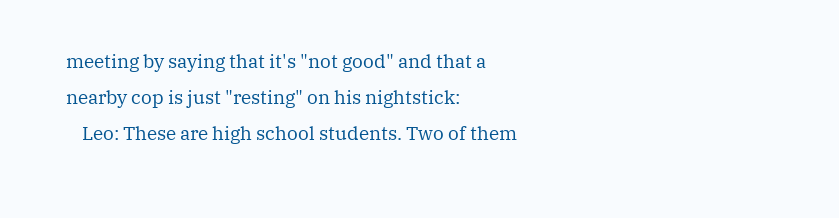meeting by saying that it's "not good" and that a nearby cop is just "resting" on his nightstick:
    Leo: These are high school students. Two of them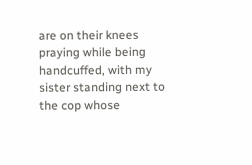are on their knees praying while being handcuffed, with my sister standing next to the cop whose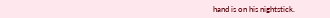hand is on his nightstick.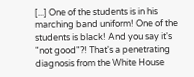[...] One of the students is in his marching band uniform! One of the students is black! And you say it's "not good"?! That's a penetrating diagnosis from the White House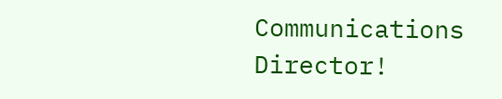Communications Director!